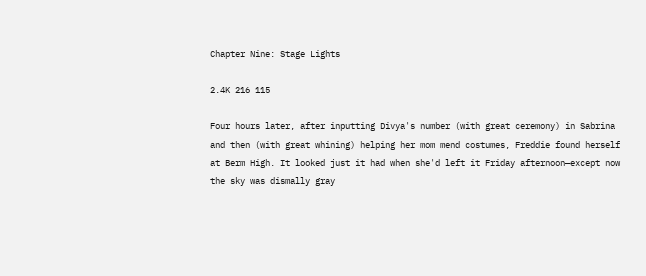Chapter Nine: Stage Lights

2.4K 216 115

Four hours later, after inputting Divya's number (with great ceremony) in Sabrina and then (with great whining) helping her mom mend costumes, Freddie found herself at Berm High. It looked just it had when she'd left it Friday afternoon—except now the sky was dismally gray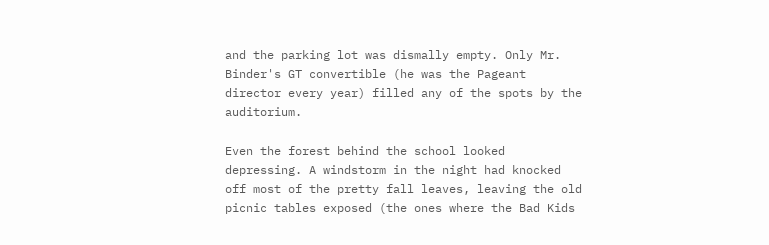and the parking lot was dismally empty. Only Mr. Binder's GT convertible (he was the Pageant director every year) filled any of the spots by the auditorium.

Even the forest behind the school looked depressing. A windstorm in the night had knocked off most of the pretty fall leaves, leaving the old picnic tables exposed (the ones where the Bad Kids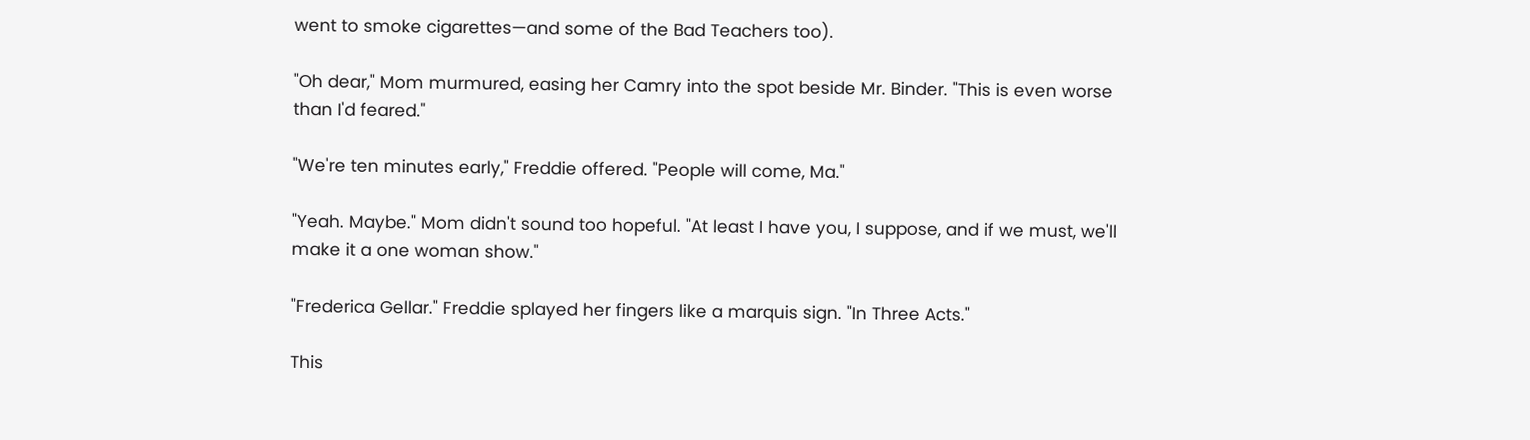went to smoke cigarettes—and some of the Bad Teachers too).

"Oh dear," Mom murmured, easing her Camry into the spot beside Mr. Binder. "This is even worse than I'd feared."

"We're ten minutes early," Freddie offered. "People will come, Ma."

"Yeah. Maybe." Mom didn't sound too hopeful. "At least I have you, I suppose, and if we must, we'll make it a one woman show."

"Frederica Gellar." Freddie splayed her fingers like a marquis sign. "In Three Acts."

This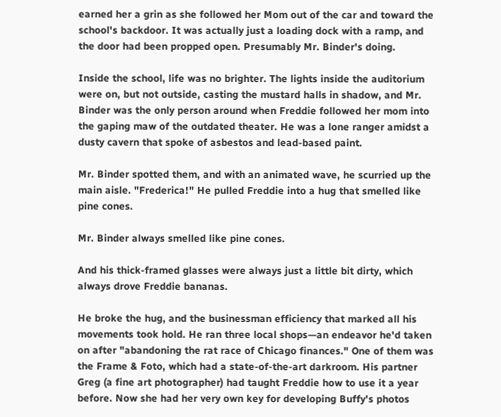earned her a grin as she followed her Mom out of the car and toward the school's backdoor. It was actually just a loading dock with a ramp, and the door had been propped open. Presumably Mr. Binder's doing.

Inside the school, life was no brighter. The lights inside the auditorium were on, but not outside, casting the mustard halls in shadow, and Mr. Binder was the only person around when Freddie followed her mom into the gaping maw of the outdated theater. He was a lone ranger amidst a dusty cavern that spoke of asbestos and lead-based paint.

Mr. Binder spotted them, and with an animated wave, he scurried up the main aisle. "Frederica!" He pulled Freddie into a hug that smelled like pine cones.

Mr. Binder always smelled like pine cones.

And his thick-framed glasses were always just a little bit dirty, which always drove Freddie bananas.

He broke the hug, and the businessman efficiency that marked all his movements took hold. He ran three local shops—an endeavor he'd taken on after "abandoning the rat race of Chicago finances." One of them was the Frame & Foto, which had a state-of-the-art darkroom. His partner Greg (a fine art photographer) had taught Freddie how to use it a year before. Now she had her very own key for developing Buffy's photos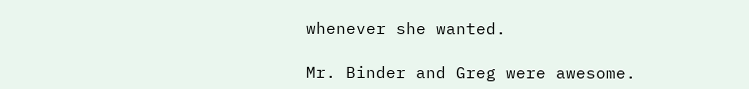whenever she wanted.

Mr. Binder and Greg were awesome.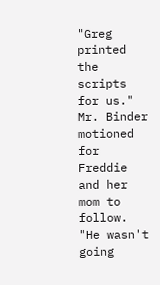"Greg printed the scripts for us." Mr. Binder motioned for Freddie and her mom to follow. "He wasn't going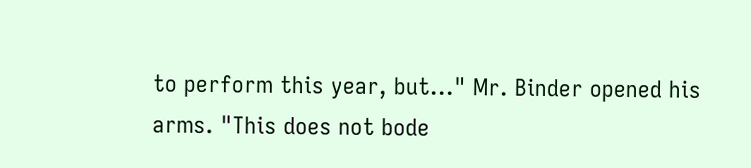to perform this year, but..." Mr. Binder opened his arms. "This does not bode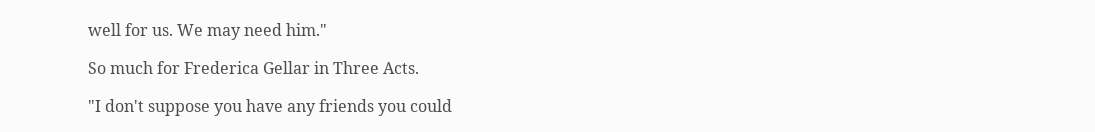well for us. We may need him."

So much for Frederica Gellar in Three Acts.

"I don't suppose you have any friends you could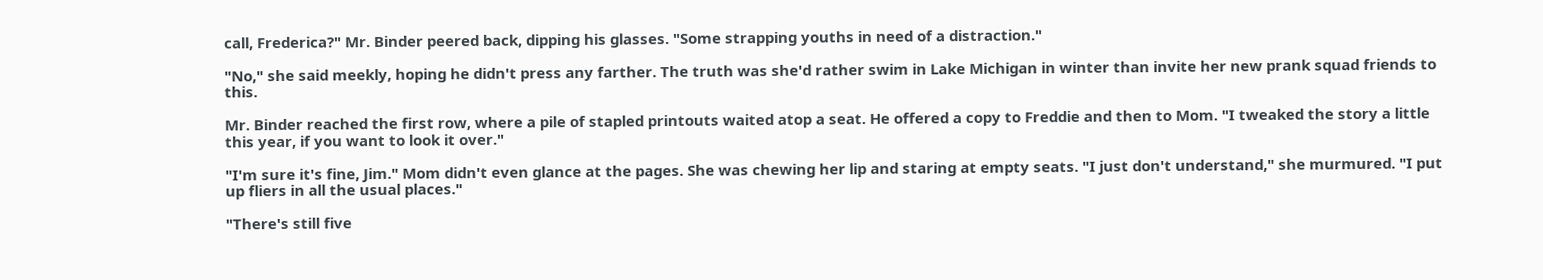call, Frederica?" Mr. Binder peered back, dipping his glasses. "Some strapping youths in need of a distraction."

"No," she said meekly, hoping he didn't press any farther. The truth was she'd rather swim in Lake Michigan in winter than invite her new prank squad friends to this.

Mr. Binder reached the first row, where a pile of stapled printouts waited atop a seat. He offered a copy to Freddie and then to Mom. "I tweaked the story a little this year, if you want to look it over."

"I'm sure it's fine, Jim." Mom didn't even glance at the pages. She was chewing her lip and staring at empty seats. "I just don't understand," she murmured. "I put up fliers in all the usual places."

"There's still five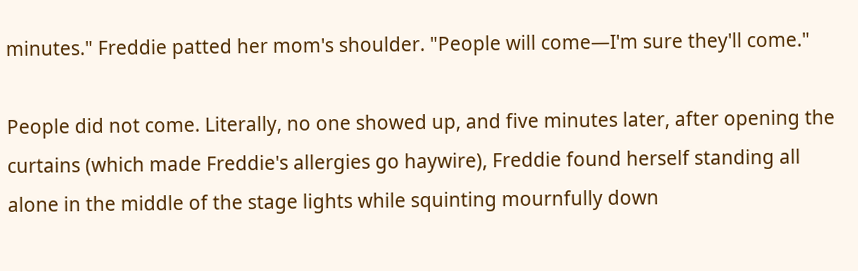minutes." Freddie patted her mom's shoulder. "People will come—I'm sure they'll come."

People did not come. Literally, no one showed up, and five minutes later, after opening the curtains (which made Freddie's allergies go haywire), Freddie found herself standing all alone in the middle of the stage lights while squinting mournfully down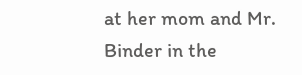at her mom and Mr. Binder in the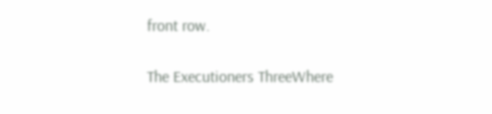front row.

The Executioners ThreeWhere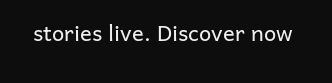stories live. Discover now